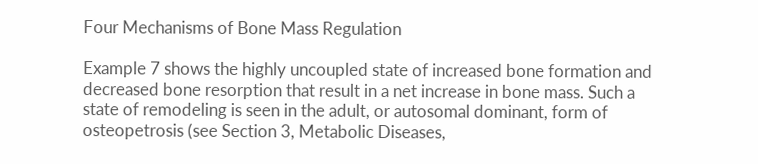Four Mechanisms of Bone Mass Regulation

Example 7 shows the highly uncoupled state of increased bone formation and decreased bone resorption that result in a net increase in bone mass. Such a state of remodeling is seen in the adult, or autosomal dominant, form of osteopetrosis (see Section 3, Metabolic Diseases,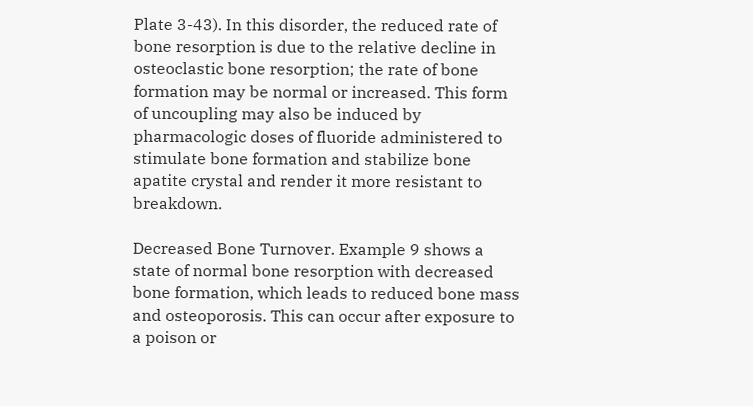Plate 3-43). In this disorder, the reduced rate of bone resorption is due to the relative decline in osteoclastic bone resorption; the rate of bone formation may be normal or increased. This form of uncoupling may also be induced by pharmacologic doses of fluoride administered to stimulate bone formation and stabilize bone apatite crystal and render it more resistant to breakdown.

Decreased Bone Turnover. Example 9 shows a state of normal bone resorption with decreased bone formation, which leads to reduced bone mass and osteoporosis. This can occur after exposure to a poison or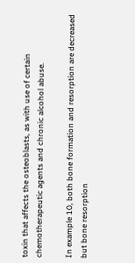toxin that affects the osteoblasts, as with use of certain chemotherapeutic agents and chronic alcohol abuse.

In example 10, both bone formation and resorption are decreased but bone resorption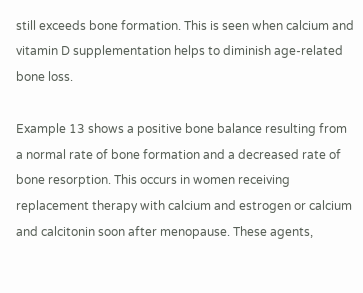still exceeds bone formation. This is seen when calcium and vitamin D supplementation helps to diminish age-related bone loss.

Example 13 shows a positive bone balance resulting from a normal rate of bone formation and a decreased rate of bone resorption. This occurs in women receiving replacement therapy with calcium and estrogen or calcium and calcitonin soon after menopause. These agents,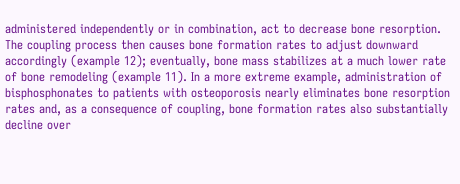administered independently or in combination, act to decrease bone resorption. The coupling process then causes bone formation rates to adjust downward accordingly (example 12); eventually, bone mass stabilizes at a much lower rate of bone remodeling (example 11). In a more extreme example, administration of bisphosphonates to patients with osteoporosis nearly eliminates bone resorption rates and, as a consequence of coupling, bone formation rates also substantially decline over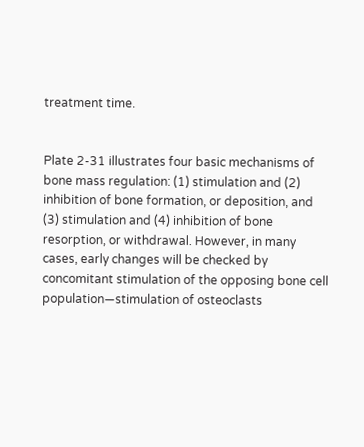treatment time.


Plate 2-31 illustrates four basic mechanisms of bone mass regulation: (1) stimulation and (2) inhibition of bone formation, or deposition, and (3) stimulation and (4) inhibition of bone resorption, or withdrawal. However, in many cases, early changes will be checked by concomitant stimulation of the opposing bone cell population—stimulation of osteoclasts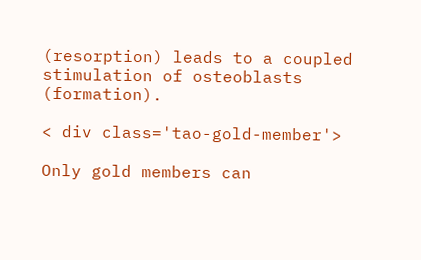(resorption) leads to a coupled stimulation of osteoblasts (formation).

< div class='tao-gold-member'>

Only gold members can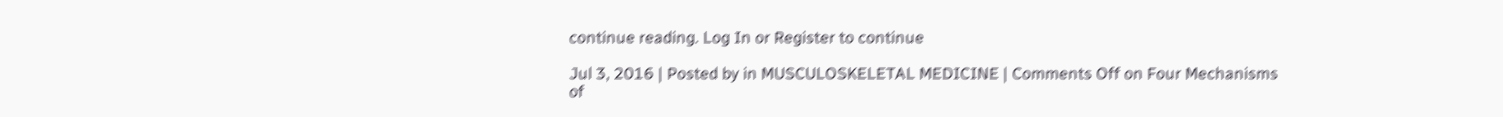continue reading. Log In or Register to continue

Jul 3, 2016 | Posted by in MUSCULOSKELETAL MEDICINE | Comments Off on Four Mechanisms of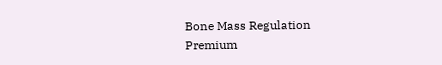Bone Mass Regulation
Premium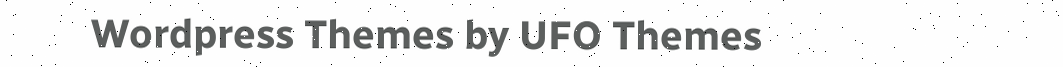Wordpress Themes by UFO Themes